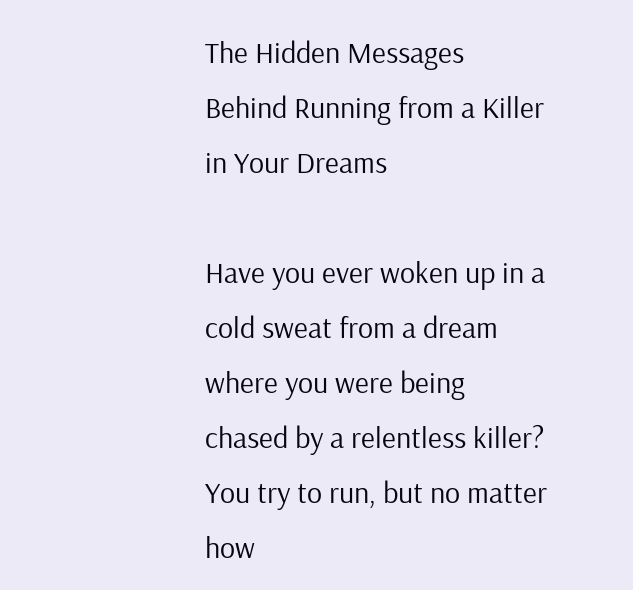The Hidden Messages Behind Running from a Killer in Your Dreams

Have you ever woken up in a cold sweat from a dream where you were being chased by a relentless killer? You try to run, but no matter how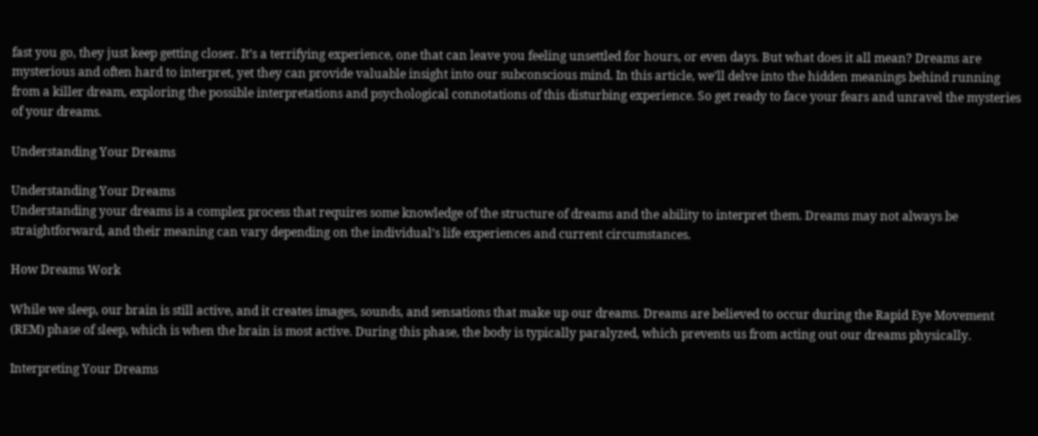fast you go, they just keep getting closer. It’s a terrifying experience, one that can leave you feeling unsettled for hours, or even days. But what does it all mean? Dreams are mysterious and often hard to interpret, yet they can provide valuable insight into our subconscious mind. In this article, we’ll delve into the hidden meanings behind running from a killer dream, exploring the possible interpretations and psychological connotations of this disturbing experience. So get ready to face your fears and unravel the mysteries of your dreams.

Understanding Your Dreams

Understanding Your Dreams
Understanding your dreams is a complex process that requires some knowledge of the structure of dreams and the ability to interpret them. Dreams may not always be straightforward, and their meaning can vary depending on the individual’s life experiences and current circumstances.

How Dreams Work

While we sleep, our brain is still active, and it creates images, sounds, and sensations that make up our dreams. Dreams are believed to occur during the Rapid Eye Movement (REM) phase of sleep, which is when the brain is most active. During this phase, the body is typically paralyzed, which prevents us from acting out our dreams physically.

Interpreting Your Dreams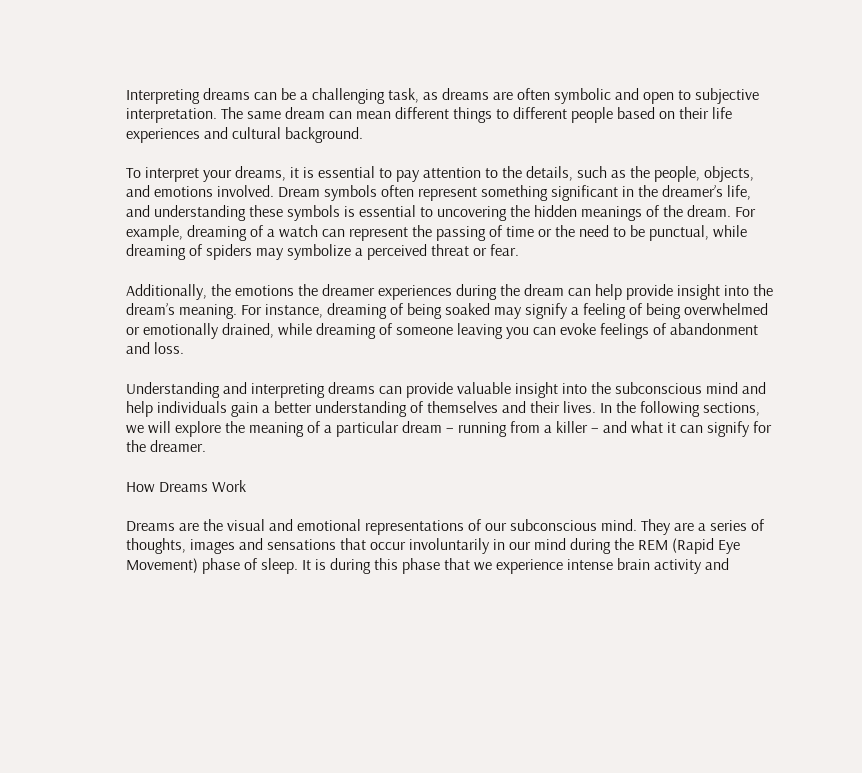Interpreting dreams can be a challenging task, as dreams are often symbolic and open to subjective interpretation. The same dream can mean different things to different people based on their life experiences and cultural background.

To interpret your dreams, it is essential to pay attention to the details, such as the people, objects, and emotions involved. Dream symbols often represent something significant in the dreamer’s life, and understanding these symbols is essential to uncovering the hidden meanings of the dream. For example, dreaming of a watch can represent the passing of time or the need to be punctual, while dreaming of spiders may symbolize a perceived threat or fear.

Additionally, the emotions the dreamer experiences during the dream can help provide insight into the dream’s meaning. For instance, dreaming of being soaked may signify a feeling of being overwhelmed or emotionally drained, while dreaming of someone leaving you can evoke feelings of abandonment and loss.

Understanding and interpreting dreams can provide valuable insight into the subconscious mind and help individuals gain a better understanding of themselves and their lives. In the following sections, we will explore the meaning of a particular dream – running from a killer – and what it can signify for the dreamer.

How Dreams Work

Dreams are the visual and emotional representations of our subconscious mind. They are a series of thoughts, images and sensations that occur involuntarily in our mind during the REM (Rapid Eye Movement) phase of sleep. It is during this phase that we experience intense brain activity and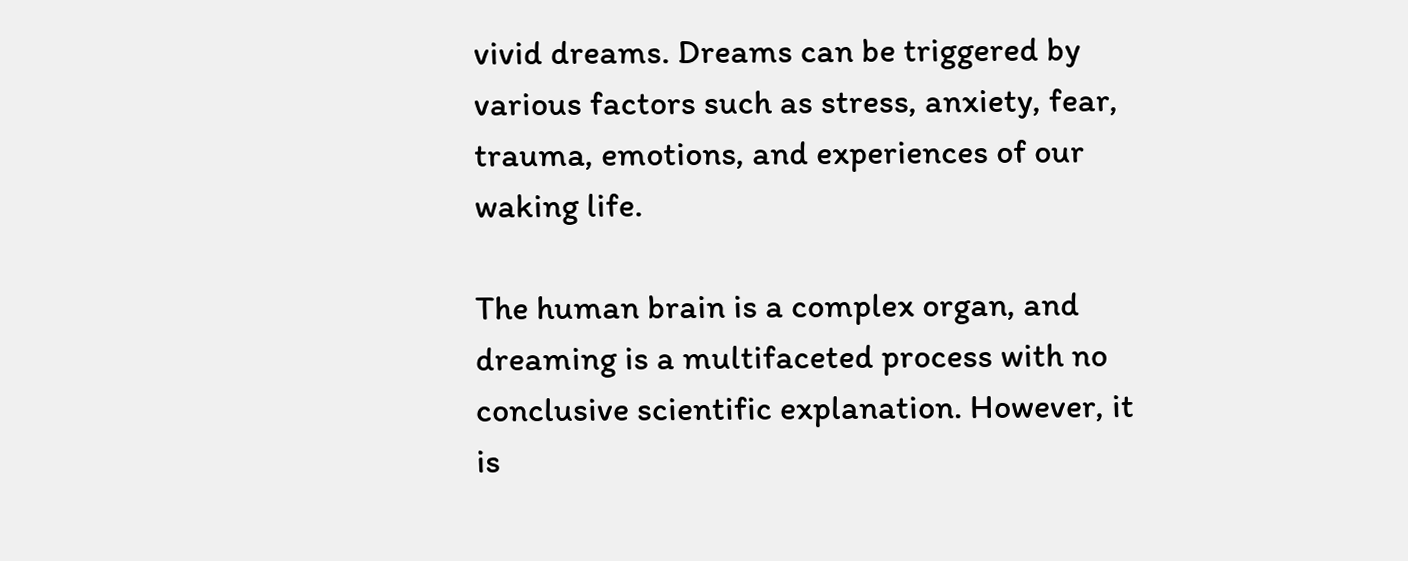vivid dreams. Dreams can be triggered by various factors such as stress, anxiety, fear, trauma, emotions, and experiences of our waking life.

The human brain is a complex organ, and dreaming is a multifaceted process with no conclusive scientific explanation. However, it is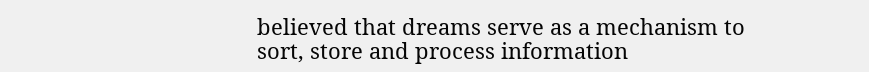believed that dreams serve as a mechanism to sort, store and process information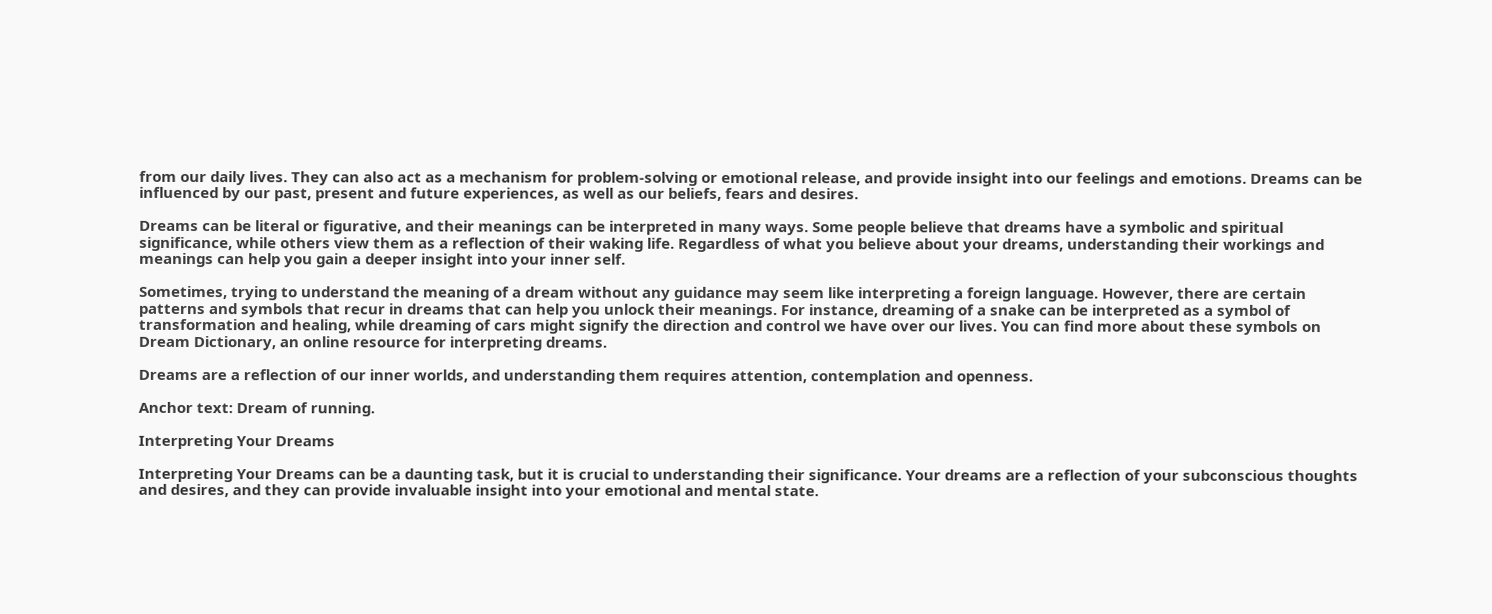from our daily lives. They can also act as a mechanism for problem-solving or emotional release, and provide insight into our feelings and emotions. Dreams can be influenced by our past, present and future experiences, as well as our beliefs, fears and desires.

Dreams can be literal or figurative, and their meanings can be interpreted in many ways. Some people believe that dreams have a symbolic and spiritual significance, while others view them as a reflection of their waking life. Regardless of what you believe about your dreams, understanding their workings and meanings can help you gain a deeper insight into your inner self.

Sometimes, trying to understand the meaning of a dream without any guidance may seem like interpreting a foreign language. However, there are certain patterns and symbols that recur in dreams that can help you unlock their meanings. For instance, dreaming of a snake can be interpreted as a symbol of transformation and healing, while dreaming of cars might signify the direction and control we have over our lives. You can find more about these symbols on Dream Dictionary, an online resource for interpreting dreams.

Dreams are a reflection of our inner worlds, and understanding them requires attention, contemplation and openness.

Anchor text: Dream of running.

Interpreting Your Dreams

Interpreting Your Dreams can be a daunting task, but it is crucial to understanding their significance. Your dreams are a reflection of your subconscious thoughts and desires, and they can provide invaluable insight into your emotional and mental state.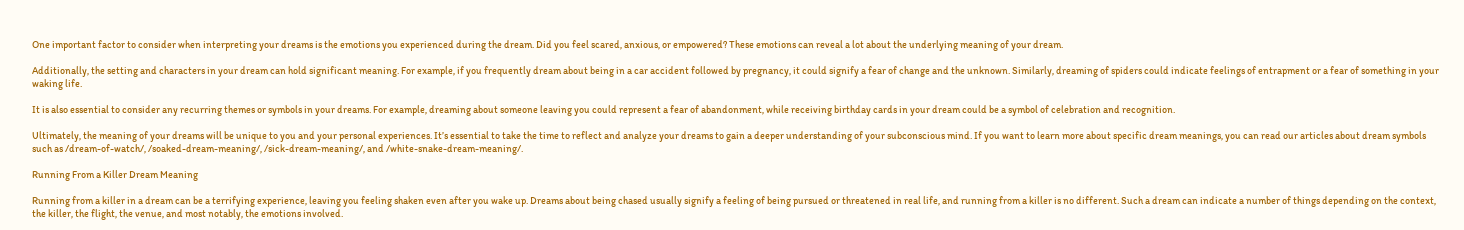One important factor to consider when interpreting your dreams is the emotions you experienced during the dream. Did you feel scared, anxious, or empowered? These emotions can reveal a lot about the underlying meaning of your dream.

Additionally, the setting and characters in your dream can hold significant meaning. For example, if you frequently dream about being in a car accident followed by pregnancy, it could signify a fear of change and the unknown. Similarly, dreaming of spiders could indicate feelings of entrapment or a fear of something in your waking life.

It is also essential to consider any recurring themes or symbols in your dreams. For example, dreaming about someone leaving you could represent a fear of abandonment, while receiving birthday cards in your dream could be a symbol of celebration and recognition.

Ultimately, the meaning of your dreams will be unique to you and your personal experiences. It’s essential to take the time to reflect and analyze your dreams to gain a deeper understanding of your subconscious mind. If you want to learn more about specific dream meanings, you can read our articles about dream symbols such as /dream-of-watch/, /soaked-dream-meaning/, /sick-dream-meaning/, and /white-snake-dream-meaning/.

Running From a Killer Dream Meaning

Running from a killer in a dream can be a terrifying experience, leaving you feeling shaken even after you wake up. Dreams about being chased usually signify a feeling of being pursued or threatened in real life, and running from a killer is no different. Such a dream can indicate a number of things depending on the context, the killer, the flight, the venue, and most notably, the emotions involved.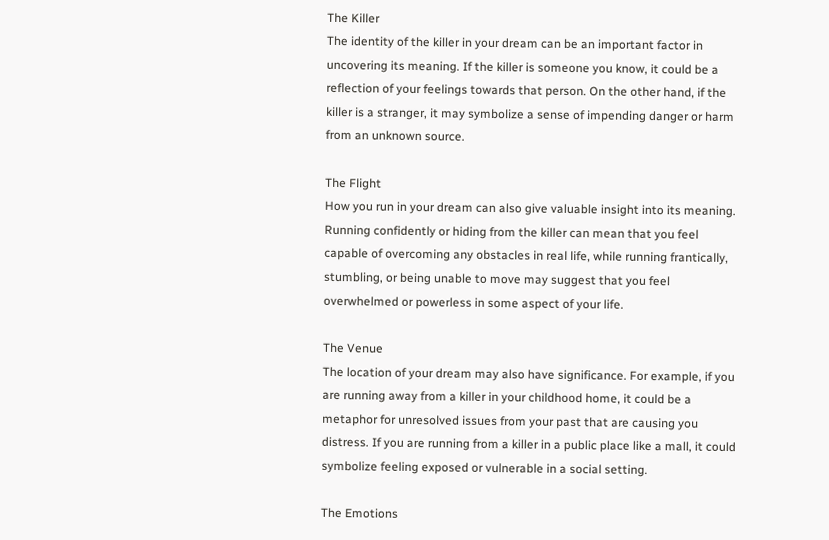The Killer
The identity of the killer in your dream can be an important factor in uncovering its meaning. If the killer is someone you know, it could be a reflection of your feelings towards that person. On the other hand, if the killer is a stranger, it may symbolize a sense of impending danger or harm from an unknown source.

The Flight
How you run in your dream can also give valuable insight into its meaning. Running confidently or hiding from the killer can mean that you feel capable of overcoming any obstacles in real life, while running frantically, stumbling, or being unable to move may suggest that you feel overwhelmed or powerless in some aspect of your life.

The Venue
The location of your dream may also have significance. For example, if you are running away from a killer in your childhood home, it could be a metaphor for unresolved issues from your past that are causing you distress. If you are running from a killer in a public place like a mall, it could symbolize feeling exposed or vulnerable in a social setting.

The Emotions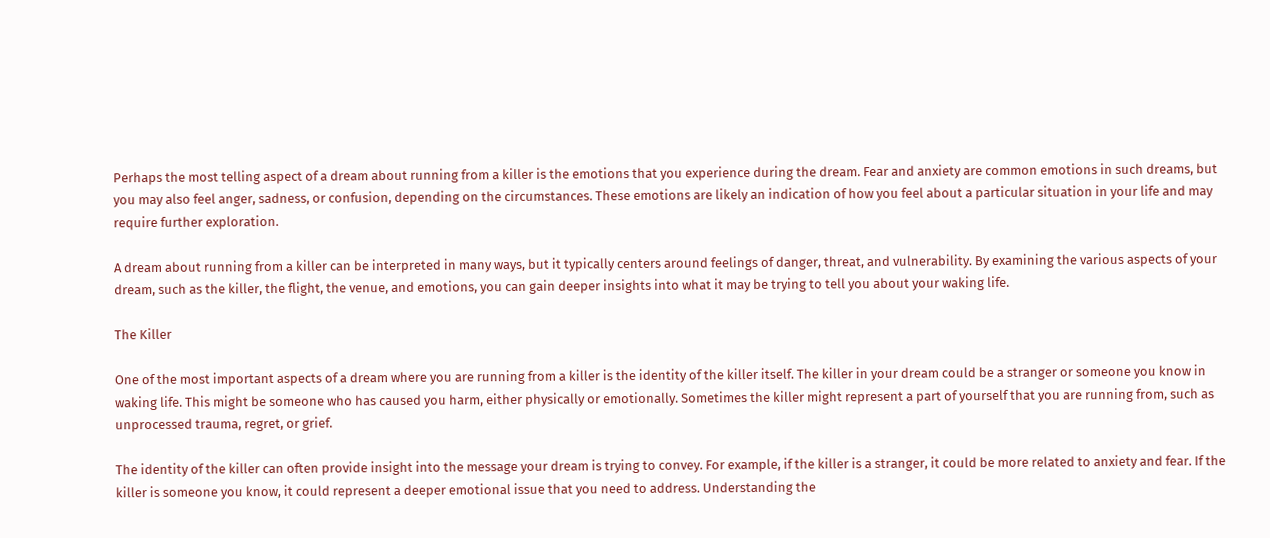Perhaps the most telling aspect of a dream about running from a killer is the emotions that you experience during the dream. Fear and anxiety are common emotions in such dreams, but you may also feel anger, sadness, or confusion, depending on the circumstances. These emotions are likely an indication of how you feel about a particular situation in your life and may require further exploration.

A dream about running from a killer can be interpreted in many ways, but it typically centers around feelings of danger, threat, and vulnerability. By examining the various aspects of your dream, such as the killer, the flight, the venue, and emotions, you can gain deeper insights into what it may be trying to tell you about your waking life.

The Killer

One of the most important aspects of a dream where you are running from a killer is the identity of the killer itself. The killer in your dream could be a stranger or someone you know in waking life. This might be someone who has caused you harm, either physically or emotionally. Sometimes the killer might represent a part of yourself that you are running from, such as unprocessed trauma, regret, or grief.

The identity of the killer can often provide insight into the message your dream is trying to convey. For example, if the killer is a stranger, it could be more related to anxiety and fear. If the killer is someone you know, it could represent a deeper emotional issue that you need to address. Understanding the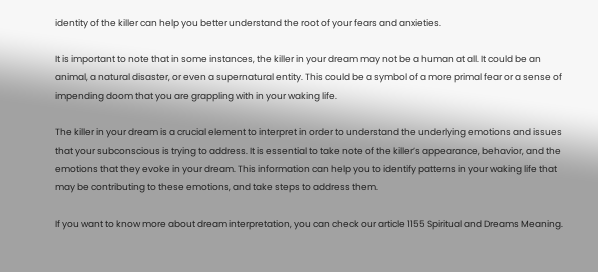identity of the killer can help you better understand the root of your fears and anxieties.

It is important to note that in some instances, the killer in your dream may not be a human at all. It could be an animal, a natural disaster, or even a supernatural entity. This could be a symbol of a more primal fear or a sense of impending doom that you are grappling with in your waking life.

The killer in your dream is a crucial element to interpret in order to understand the underlying emotions and issues that your subconscious is trying to address. It is essential to take note of the killer’s appearance, behavior, and the emotions that they evoke in your dream. This information can help you to identify patterns in your waking life that may be contributing to these emotions, and take steps to address them.

If you want to know more about dream interpretation, you can check our article 1155 Spiritual and Dreams Meaning.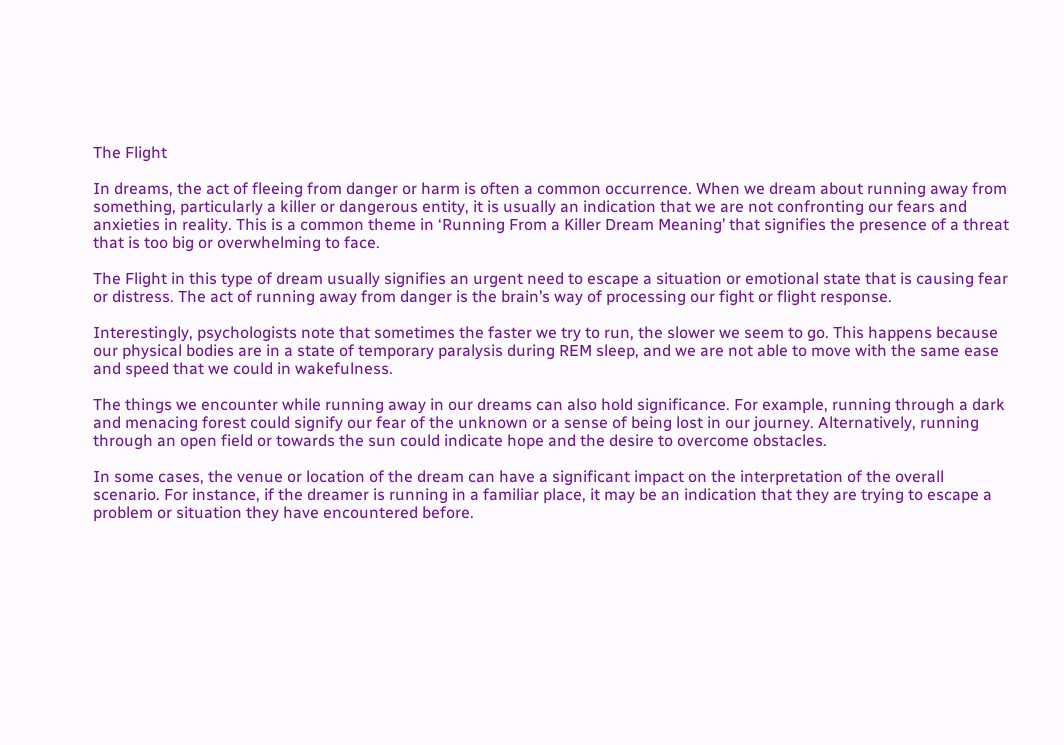The Flight

In dreams, the act of fleeing from danger or harm is often a common occurrence. When we dream about running away from something, particularly a killer or dangerous entity, it is usually an indication that we are not confronting our fears and anxieties in reality. This is a common theme in ‘Running From a Killer Dream Meaning’ that signifies the presence of a threat that is too big or overwhelming to face.

The Flight in this type of dream usually signifies an urgent need to escape a situation or emotional state that is causing fear or distress. The act of running away from danger is the brain’s way of processing our fight or flight response.

Interestingly, psychologists note that sometimes the faster we try to run, the slower we seem to go. This happens because our physical bodies are in a state of temporary paralysis during REM sleep, and we are not able to move with the same ease and speed that we could in wakefulness.

The things we encounter while running away in our dreams can also hold significance. For example, running through a dark and menacing forest could signify our fear of the unknown or a sense of being lost in our journey. Alternatively, running through an open field or towards the sun could indicate hope and the desire to overcome obstacles.

In some cases, the venue or location of the dream can have a significant impact on the interpretation of the overall scenario. For instance, if the dreamer is running in a familiar place, it may be an indication that they are trying to escape a problem or situation they have encountered before.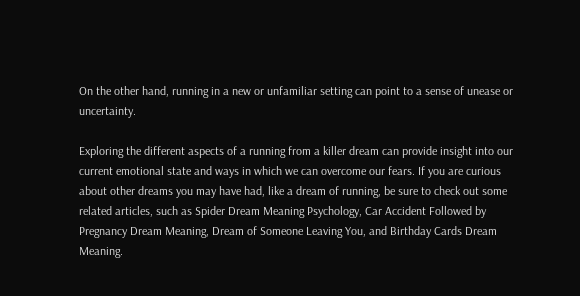On the other hand, running in a new or unfamiliar setting can point to a sense of unease or uncertainty.

Exploring the different aspects of a running from a killer dream can provide insight into our current emotional state and ways in which we can overcome our fears. If you are curious about other dreams you may have had, like a dream of running, be sure to check out some related articles, such as Spider Dream Meaning Psychology, Car Accident Followed by Pregnancy Dream Meaning, Dream of Someone Leaving You, and Birthday Cards Dream Meaning.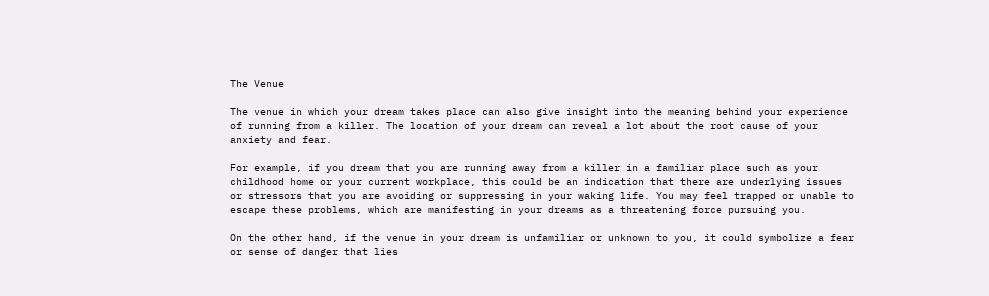The Venue

The venue in which your dream takes place can also give insight into the meaning behind your experience of running from a killer. The location of your dream can reveal a lot about the root cause of your anxiety and fear.

For example, if you dream that you are running away from a killer in a familiar place such as your childhood home or your current workplace, this could be an indication that there are underlying issues or stressors that you are avoiding or suppressing in your waking life. You may feel trapped or unable to escape these problems, which are manifesting in your dreams as a threatening force pursuing you.

On the other hand, if the venue in your dream is unfamiliar or unknown to you, it could symbolize a fear or sense of danger that lies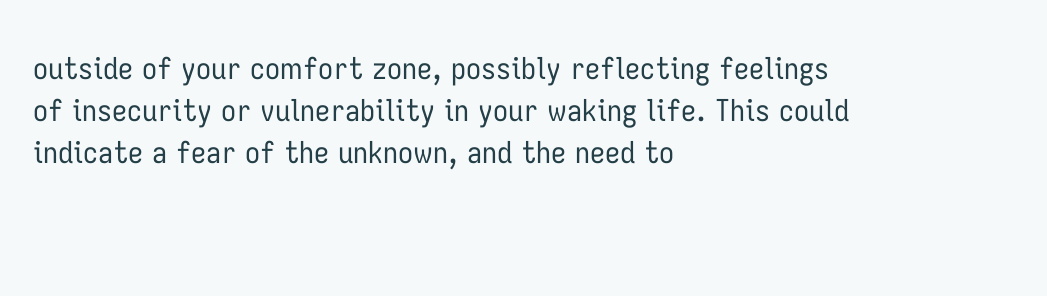outside of your comfort zone, possibly reflecting feelings of insecurity or vulnerability in your waking life. This could indicate a fear of the unknown, and the need to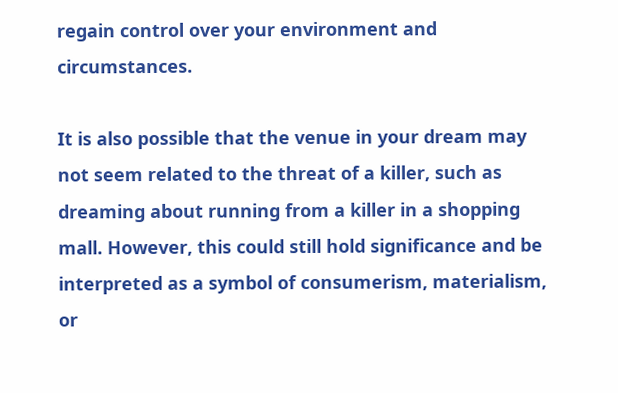regain control over your environment and circumstances.

It is also possible that the venue in your dream may not seem related to the threat of a killer, such as dreaming about running from a killer in a shopping mall. However, this could still hold significance and be interpreted as a symbol of consumerism, materialism, or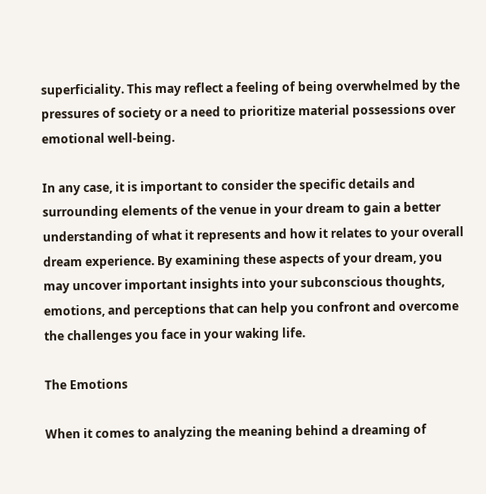superficiality. This may reflect a feeling of being overwhelmed by the pressures of society or a need to prioritize material possessions over emotional well-being.

In any case, it is important to consider the specific details and surrounding elements of the venue in your dream to gain a better understanding of what it represents and how it relates to your overall dream experience. By examining these aspects of your dream, you may uncover important insights into your subconscious thoughts, emotions, and perceptions that can help you confront and overcome the challenges you face in your waking life.

The Emotions

When it comes to analyzing the meaning behind a dreaming of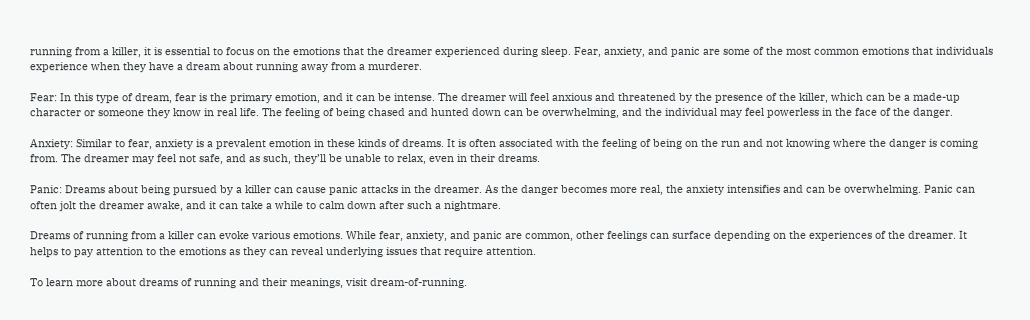running from a killer, it is essential to focus on the emotions that the dreamer experienced during sleep. Fear, anxiety, and panic are some of the most common emotions that individuals experience when they have a dream about running away from a murderer.

Fear: In this type of dream, fear is the primary emotion, and it can be intense. The dreamer will feel anxious and threatened by the presence of the killer, which can be a made-up character or someone they know in real life. The feeling of being chased and hunted down can be overwhelming, and the individual may feel powerless in the face of the danger.

Anxiety: Similar to fear, anxiety is a prevalent emotion in these kinds of dreams. It is often associated with the feeling of being on the run and not knowing where the danger is coming from. The dreamer may feel not safe, and as such, they’ll be unable to relax, even in their dreams.

Panic: Dreams about being pursued by a killer can cause panic attacks in the dreamer. As the danger becomes more real, the anxiety intensifies and can be overwhelming. Panic can often jolt the dreamer awake, and it can take a while to calm down after such a nightmare.

Dreams of running from a killer can evoke various emotions. While fear, anxiety, and panic are common, other feelings can surface depending on the experiences of the dreamer. It helps to pay attention to the emotions as they can reveal underlying issues that require attention.

To learn more about dreams of running and their meanings, visit dream-of-running.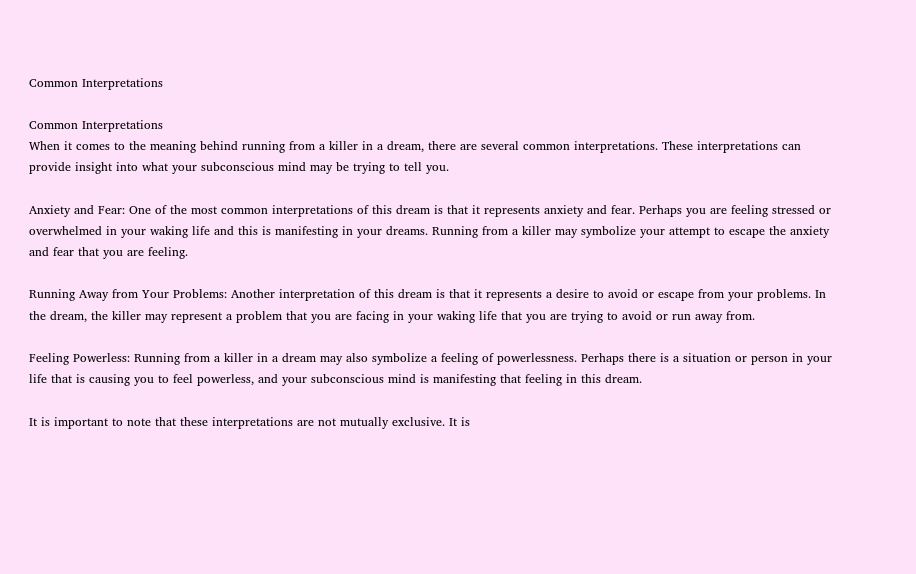Common Interpretations

Common Interpretations
When it comes to the meaning behind running from a killer in a dream, there are several common interpretations. These interpretations can provide insight into what your subconscious mind may be trying to tell you.

Anxiety and Fear: One of the most common interpretations of this dream is that it represents anxiety and fear. Perhaps you are feeling stressed or overwhelmed in your waking life and this is manifesting in your dreams. Running from a killer may symbolize your attempt to escape the anxiety and fear that you are feeling.

Running Away from Your Problems: Another interpretation of this dream is that it represents a desire to avoid or escape from your problems. In the dream, the killer may represent a problem that you are facing in your waking life that you are trying to avoid or run away from.

Feeling Powerless: Running from a killer in a dream may also symbolize a feeling of powerlessness. Perhaps there is a situation or person in your life that is causing you to feel powerless, and your subconscious mind is manifesting that feeling in this dream.

It is important to note that these interpretations are not mutually exclusive. It is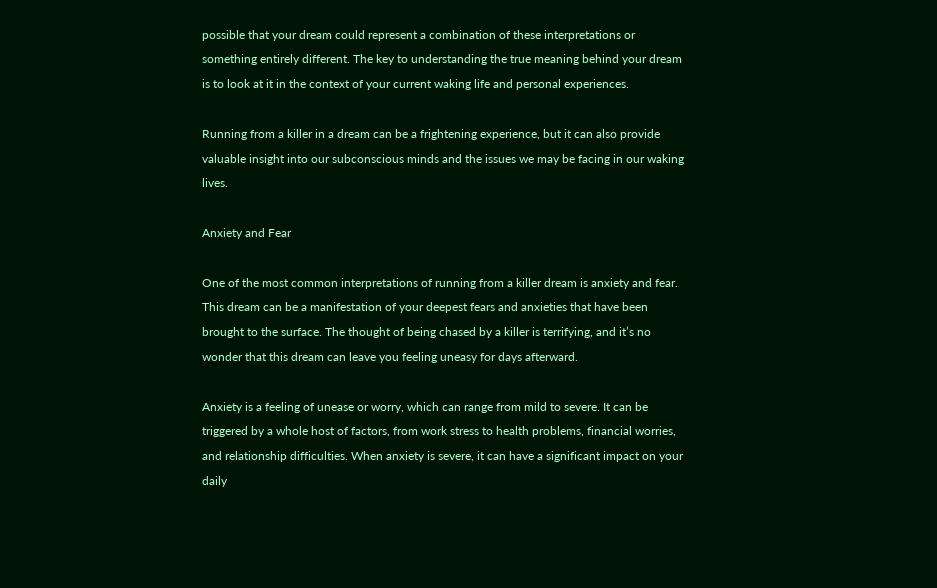possible that your dream could represent a combination of these interpretations or something entirely different. The key to understanding the true meaning behind your dream is to look at it in the context of your current waking life and personal experiences.

Running from a killer in a dream can be a frightening experience, but it can also provide valuable insight into our subconscious minds and the issues we may be facing in our waking lives.

Anxiety and Fear

One of the most common interpretations of running from a killer dream is anxiety and fear. This dream can be a manifestation of your deepest fears and anxieties that have been brought to the surface. The thought of being chased by a killer is terrifying, and it’s no wonder that this dream can leave you feeling uneasy for days afterward.

Anxiety is a feeling of unease or worry, which can range from mild to severe. It can be triggered by a whole host of factors, from work stress to health problems, financial worries, and relationship difficulties. When anxiety is severe, it can have a significant impact on your daily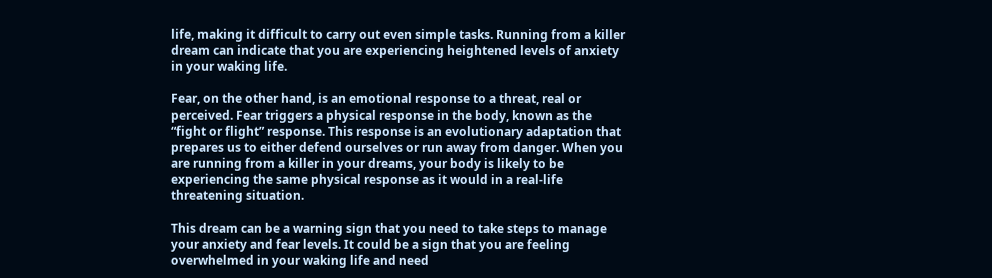life, making it difficult to carry out even simple tasks. Running from a killer dream can indicate that you are experiencing heightened levels of anxiety in your waking life.

Fear, on the other hand, is an emotional response to a threat, real or perceived. Fear triggers a physical response in the body, known as the “fight or flight” response. This response is an evolutionary adaptation that prepares us to either defend ourselves or run away from danger. When you are running from a killer in your dreams, your body is likely to be experiencing the same physical response as it would in a real-life threatening situation.

This dream can be a warning sign that you need to take steps to manage your anxiety and fear levels. It could be a sign that you are feeling overwhelmed in your waking life and need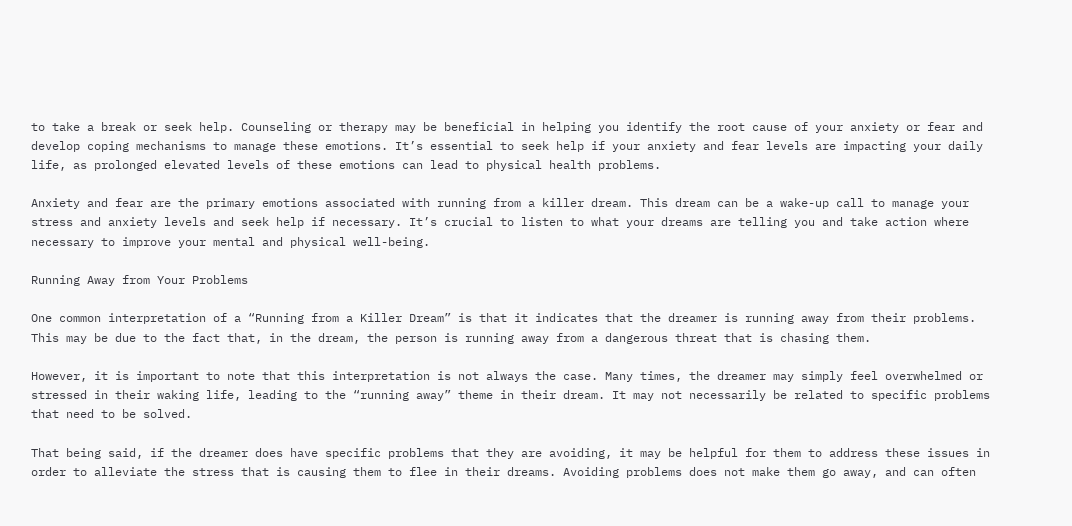to take a break or seek help. Counseling or therapy may be beneficial in helping you identify the root cause of your anxiety or fear and develop coping mechanisms to manage these emotions. It’s essential to seek help if your anxiety and fear levels are impacting your daily life, as prolonged elevated levels of these emotions can lead to physical health problems.

Anxiety and fear are the primary emotions associated with running from a killer dream. This dream can be a wake-up call to manage your stress and anxiety levels and seek help if necessary. It’s crucial to listen to what your dreams are telling you and take action where necessary to improve your mental and physical well-being.

Running Away from Your Problems

One common interpretation of a “Running from a Killer Dream” is that it indicates that the dreamer is running away from their problems. This may be due to the fact that, in the dream, the person is running away from a dangerous threat that is chasing them.

However, it is important to note that this interpretation is not always the case. Many times, the dreamer may simply feel overwhelmed or stressed in their waking life, leading to the “running away” theme in their dream. It may not necessarily be related to specific problems that need to be solved.

That being said, if the dreamer does have specific problems that they are avoiding, it may be helpful for them to address these issues in order to alleviate the stress that is causing them to flee in their dreams. Avoiding problems does not make them go away, and can often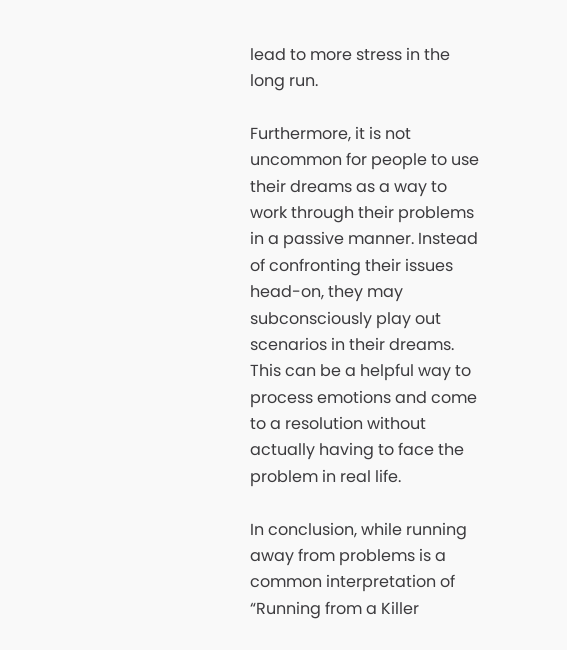lead to more stress in the long run.

Furthermore, it is not uncommon for people to use their dreams as a way to work through their problems in a passive manner. Instead of confronting their issues head-on, they may subconsciously play out scenarios in their dreams. This can be a helpful way to process emotions and come to a resolution without actually having to face the problem in real life.

In conclusion, while running away from problems is a common interpretation of “Running from a Killer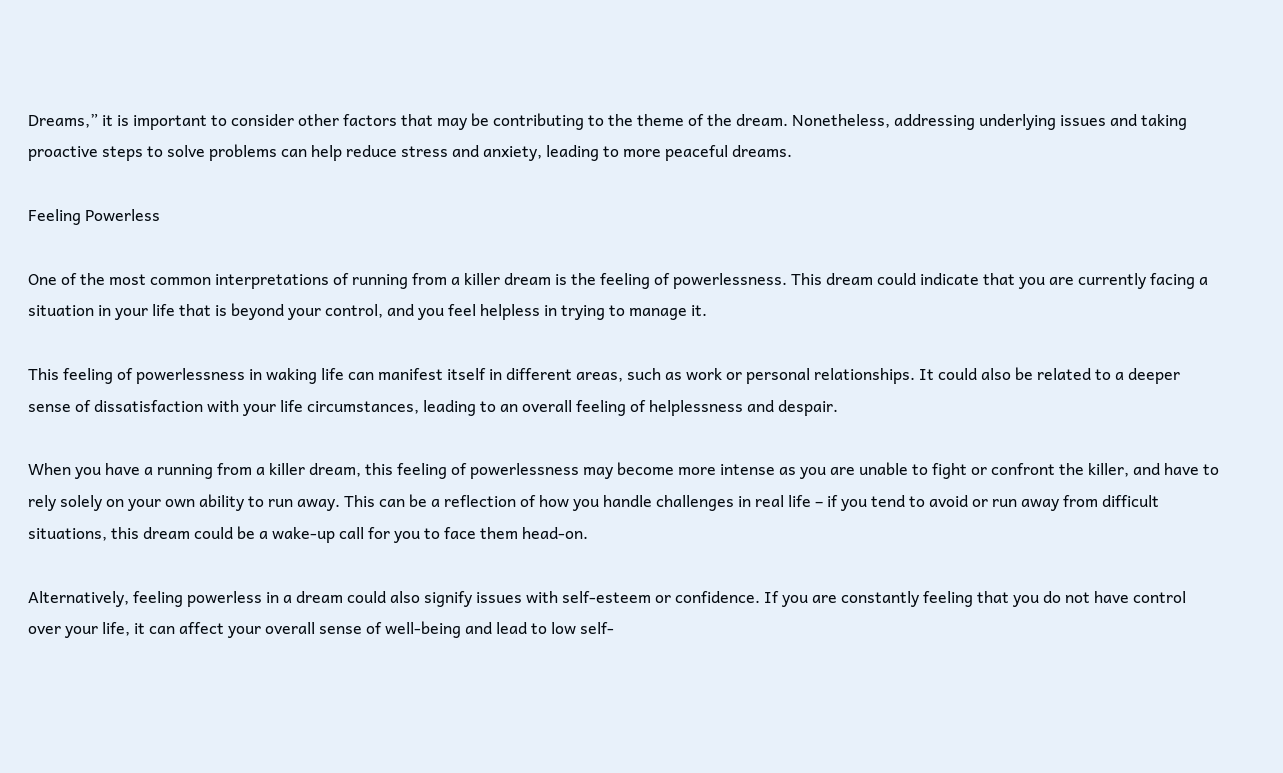Dreams,” it is important to consider other factors that may be contributing to the theme of the dream. Nonetheless, addressing underlying issues and taking proactive steps to solve problems can help reduce stress and anxiety, leading to more peaceful dreams.

Feeling Powerless

One of the most common interpretations of running from a killer dream is the feeling of powerlessness. This dream could indicate that you are currently facing a situation in your life that is beyond your control, and you feel helpless in trying to manage it.

This feeling of powerlessness in waking life can manifest itself in different areas, such as work or personal relationships. It could also be related to a deeper sense of dissatisfaction with your life circumstances, leading to an overall feeling of helplessness and despair.

When you have a running from a killer dream, this feeling of powerlessness may become more intense as you are unable to fight or confront the killer, and have to rely solely on your own ability to run away. This can be a reflection of how you handle challenges in real life – if you tend to avoid or run away from difficult situations, this dream could be a wake-up call for you to face them head-on.

Alternatively, feeling powerless in a dream could also signify issues with self-esteem or confidence. If you are constantly feeling that you do not have control over your life, it can affect your overall sense of well-being and lead to low self-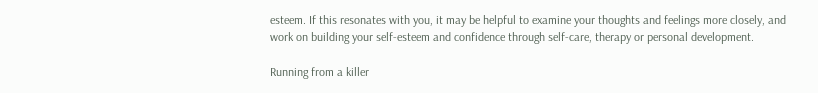esteem. If this resonates with you, it may be helpful to examine your thoughts and feelings more closely, and work on building your self-esteem and confidence through self-care, therapy or personal development.

Running from a killer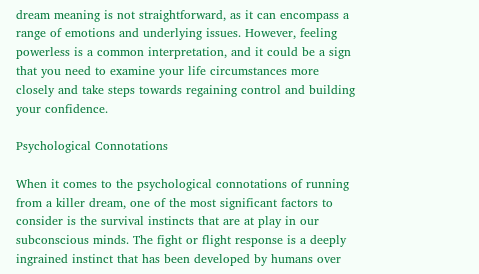dream meaning is not straightforward, as it can encompass a range of emotions and underlying issues. However, feeling powerless is a common interpretation, and it could be a sign that you need to examine your life circumstances more closely and take steps towards regaining control and building your confidence.

Psychological Connotations

When it comes to the psychological connotations of running from a killer dream, one of the most significant factors to consider is the survival instincts that are at play in our subconscious minds. The fight or flight response is a deeply ingrained instinct that has been developed by humans over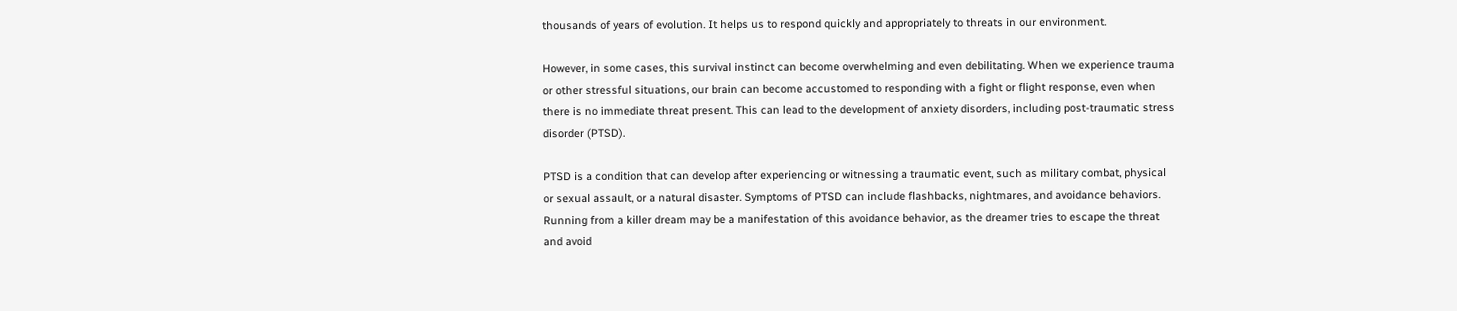thousands of years of evolution. It helps us to respond quickly and appropriately to threats in our environment.

However, in some cases, this survival instinct can become overwhelming and even debilitating. When we experience trauma or other stressful situations, our brain can become accustomed to responding with a fight or flight response, even when there is no immediate threat present. This can lead to the development of anxiety disorders, including post-traumatic stress disorder (PTSD).

PTSD is a condition that can develop after experiencing or witnessing a traumatic event, such as military combat, physical or sexual assault, or a natural disaster. Symptoms of PTSD can include flashbacks, nightmares, and avoidance behaviors. Running from a killer dream may be a manifestation of this avoidance behavior, as the dreamer tries to escape the threat and avoid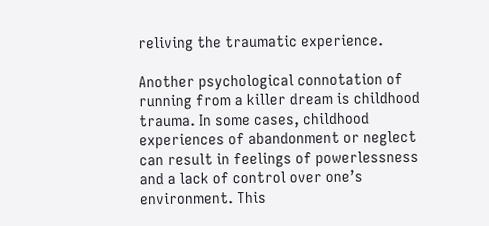reliving the traumatic experience.

Another psychological connotation of running from a killer dream is childhood trauma. In some cases, childhood experiences of abandonment or neglect can result in feelings of powerlessness and a lack of control over one’s environment. This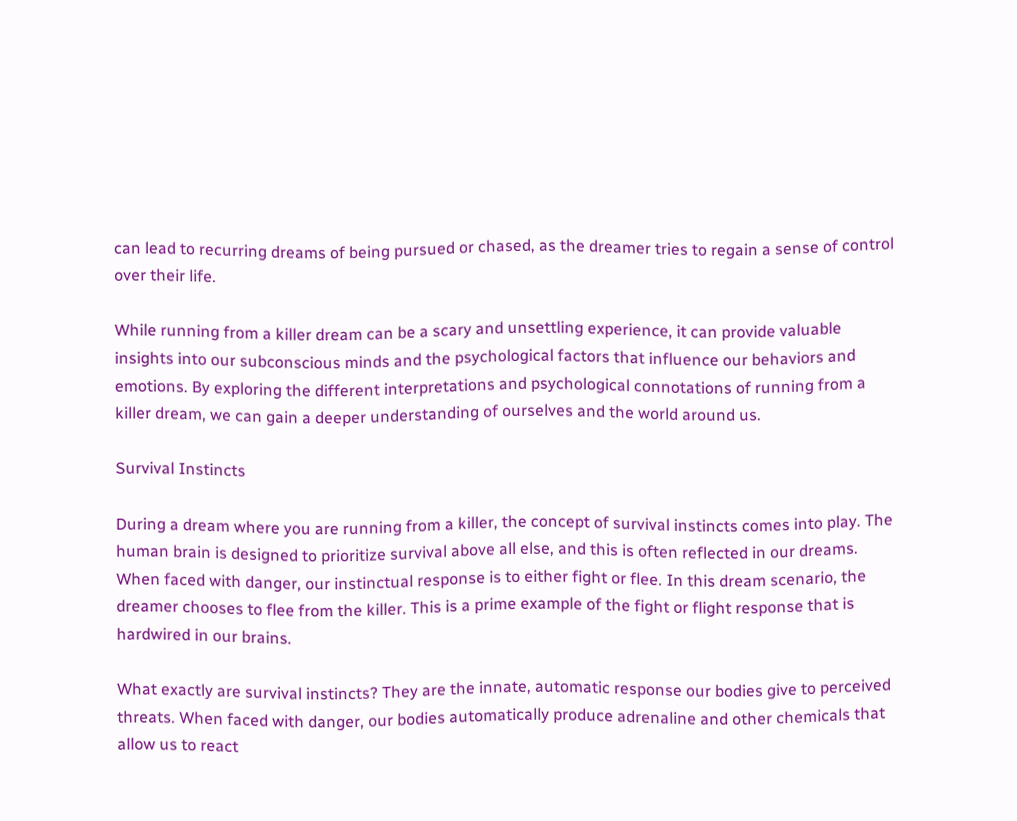can lead to recurring dreams of being pursued or chased, as the dreamer tries to regain a sense of control over their life.

While running from a killer dream can be a scary and unsettling experience, it can provide valuable insights into our subconscious minds and the psychological factors that influence our behaviors and emotions. By exploring the different interpretations and psychological connotations of running from a killer dream, we can gain a deeper understanding of ourselves and the world around us.

Survival Instincts

During a dream where you are running from a killer, the concept of survival instincts comes into play. The human brain is designed to prioritize survival above all else, and this is often reflected in our dreams. When faced with danger, our instinctual response is to either fight or flee. In this dream scenario, the dreamer chooses to flee from the killer. This is a prime example of the fight or flight response that is hardwired in our brains.

What exactly are survival instincts? They are the innate, automatic response our bodies give to perceived threats. When faced with danger, our bodies automatically produce adrenaline and other chemicals that allow us to react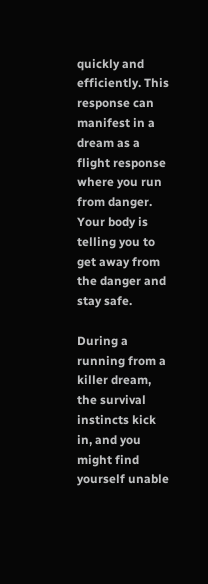quickly and efficiently. This response can manifest in a dream as a flight response where you run from danger. Your body is telling you to get away from the danger and stay safe.

During a running from a killer dream, the survival instincts kick in, and you might find yourself unable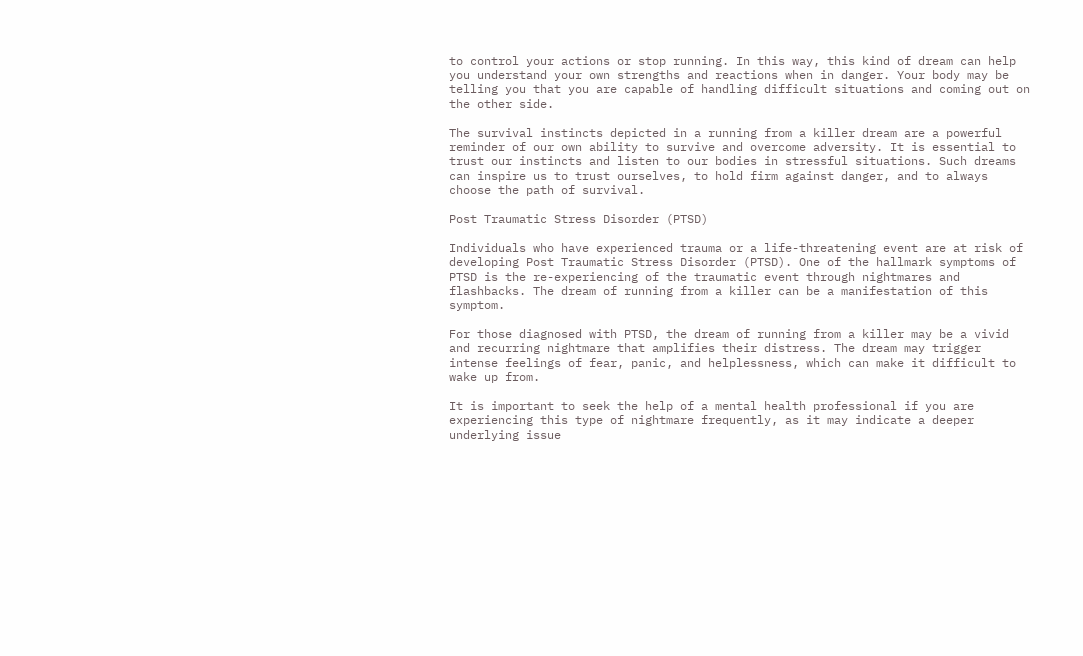to control your actions or stop running. In this way, this kind of dream can help you understand your own strengths and reactions when in danger. Your body may be telling you that you are capable of handling difficult situations and coming out on the other side.

The survival instincts depicted in a running from a killer dream are a powerful reminder of our own ability to survive and overcome adversity. It is essential to trust our instincts and listen to our bodies in stressful situations. Such dreams can inspire us to trust ourselves, to hold firm against danger, and to always choose the path of survival.

Post Traumatic Stress Disorder (PTSD)

Individuals who have experienced trauma or a life-threatening event are at risk of developing Post Traumatic Stress Disorder (PTSD). One of the hallmark symptoms of PTSD is the re-experiencing of the traumatic event through nightmares and flashbacks. The dream of running from a killer can be a manifestation of this symptom.

For those diagnosed with PTSD, the dream of running from a killer may be a vivid and recurring nightmare that amplifies their distress. The dream may trigger intense feelings of fear, panic, and helplessness, which can make it difficult to wake up from.

It is important to seek the help of a mental health professional if you are experiencing this type of nightmare frequently, as it may indicate a deeper underlying issue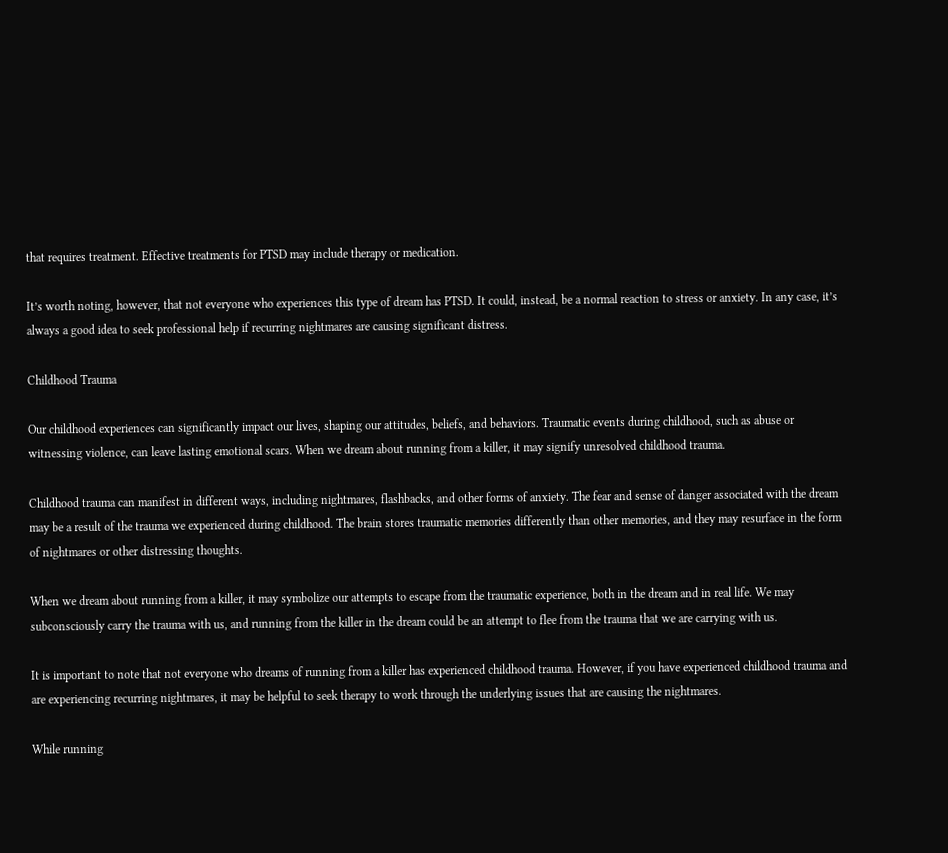that requires treatment. Effective treatments for PTSD may include therapy or medication.

It’s worth noting, however, that not everyone who experiences this type of dream has PTSD. It could, instead, be a normal reaction to stress or anxiety. In any case, it’s always a good idea to seek professional help if recurring nightmares are causing significant distress.

Childhood Trauma

Our childhood experiences can significantly impact our lives, shaping our attitudes, beliefs, and behaviors. Traumatic events during childhood, such as abuse or witnessing violence, can leave lasting emotional scars. When we dream about running from a killer, it may signify unresolved childhood trauma.

Childhood trauma can manifest in different ways, including nightmares, flashbacks, and other forms of anxiety. The fear and sense of danger associated with the dream may be a result of the trauma we experienced during childhood. The brain stores traumatic memories differently than other memories, and they may resurface in the form of nightmares or other distressing thoughts.

When we dream about running from a killer, it may symbolize our attempts to escape from the traumatic experience, both in the dream and in real life. We may subconsciously carry the trauma with us, and running from the killer in the dream could be an attempt to flee from the trauma that we are carrying with us.

It is important to note that not everyone who dreams of running from a killer has experienced childhood trauma. However, if you have experienced childhood trauma and are experiencing recurring nightmares, it may be helpful to seek therapy to work through the underlying issues that are causing the nightmares.

While running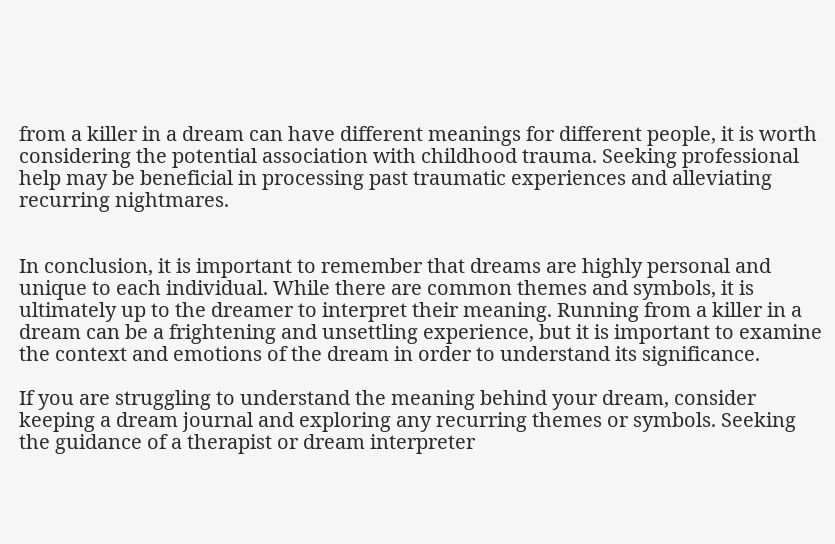from a killer in a dream can have different meanings for different people, it is worth considering the potential association with childhood trauma. Seeking professional help may be beneficial in processing past traumatic experiences and alleviating recurring nightmares.


In conclusion, it is important to remember that dreams are highly personal and unique to each individual. While there are common themes and symbols, it is ultimately up to the dreamer to interpret their meaning. Running from a killer in a dream can be a frightening and unsettling experience, but it is important to examine the context and emotions of the dream in order to understand its significance.

If you are struggling to understand the meaning behind your dream, consider keeping a dream journal and exploring any recurring themes or symbols. Seeking the guidance of a therapist or dream interpreter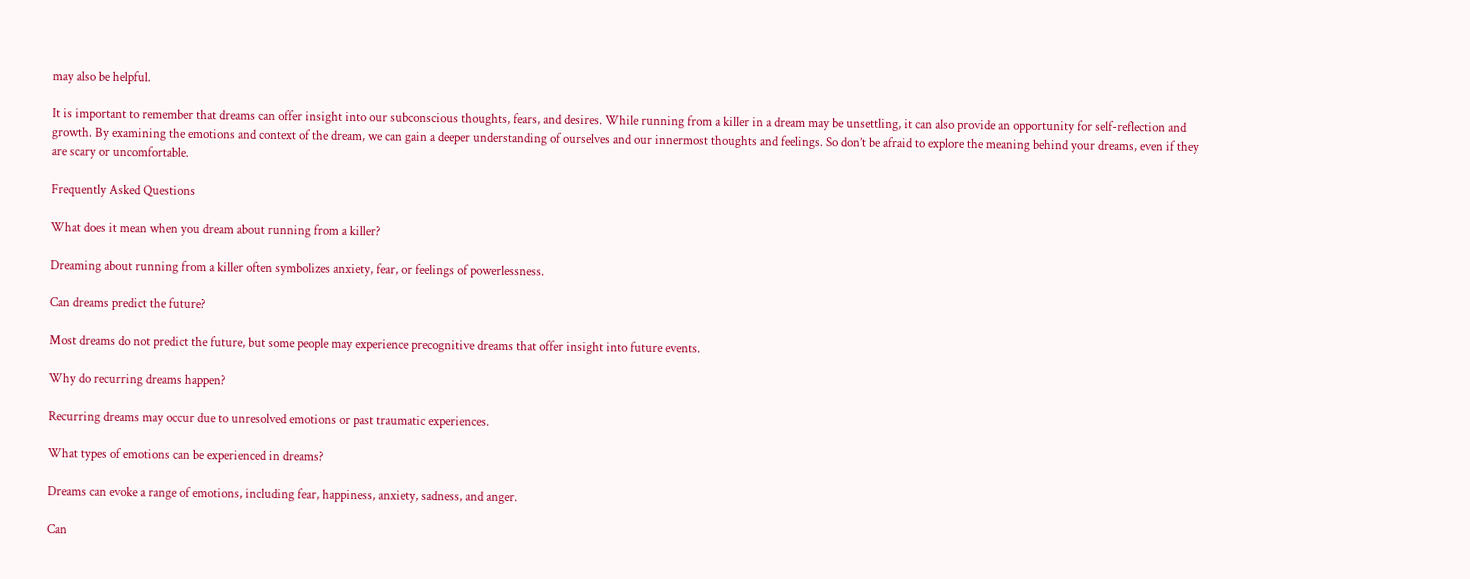may also be helpful.

It is important to remember that dreams can offer insight into our subconscious thoughts, fears, and desires. While running from a killer in a dream may be unsettling, it can also provide an opportunity for self-reflection and growth. By examining the emotions and context of the dream, we can gain a deeper understanding of ourselves and our innermost thoughts and feelings. So don’t be afraid to explore the meaning behind your dreams, even if they are scary or uncomfortable.

Frequently Asked Questions

What does it mean when you dream about running from a killer?

Dreaming about running from a killer often symbolizes anxiety, fear, or feelings of powerlessness.

Can dreams predict the future?

Most dreams do not predict the future, but some people may experience precognitive dreams that offer insight into future events.

Why do recurring dreams happen?

Recurring dreams may occur due to unresolved emotions or past traumatic experiences.

What types of emotions can be experienced in dreams?

Dreams can evoke a range of emotions, including fear, happiness, anxiety, sadness, and anger.

Can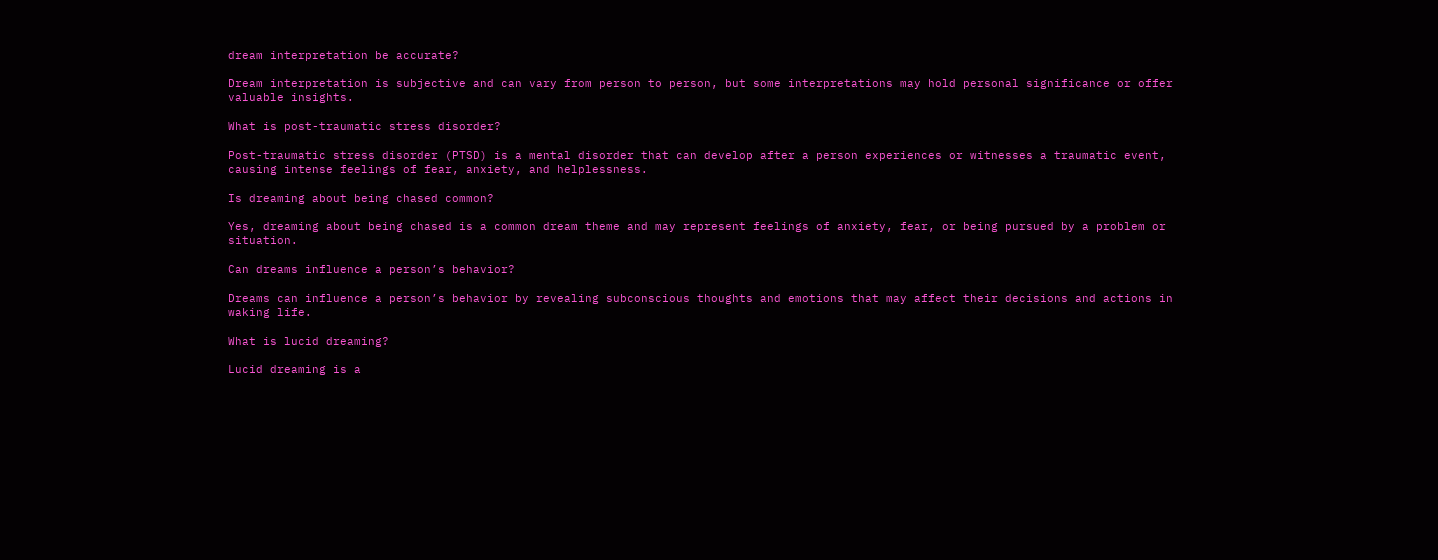dream interpretation be accurate?

Dream interpretation is subjective and can vary from person to person, but some interpretations may hold personal significance or offer valuable insights.

What is post-traumatic stress disorder?

Post-traumatic stress disorder (PTSD) is a mental disorder that can develop after a person experiences or witnesses a traumatic event, causing intense feelings of fear, anxiety, and helplessness.

Is dreaming about being chased common?

Yes, dreaming about being chased is a common dream theme and may represent feelings of anxiety, fear, or being pursued by a problem or situation.

Can dreams influence a person’s behavior?

Dreams can influence a person’s behavior by revealing subconscious thoughts and emotions that may affect their decisions and actions in waking life.

What is lucid dreaming?

Lucid dreaming is a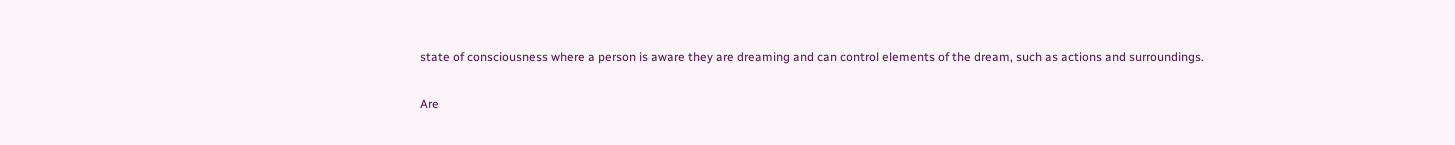state of consciousness where a person is aware they are dreaming and can control elements of the dream, such as actions and surroundings.

Are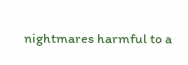nightmares harmful to a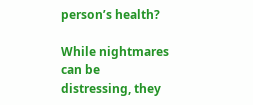person’s health?

While nightmares can be distressing, they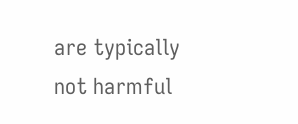are typically not harmful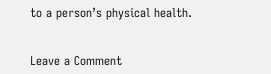to a person’s physical health.


Leave a Comment